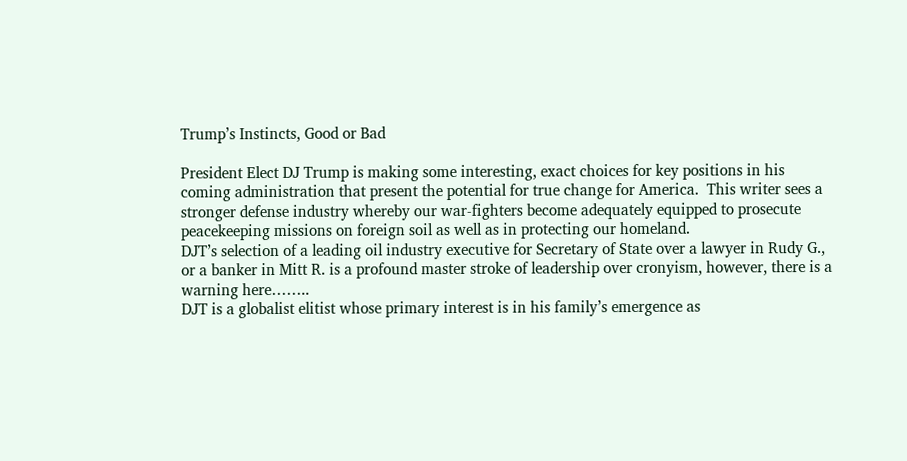Trump’s Instincts, Good or Bad

President Elect DJ Trump is making some interesting, exact choices for key positions in his coming administration that present the potential for true change for America.  This writer sees a stronger defense industry whereby our war-fighters become adequately equipped to prosecute peacekeeping missions on foreign soil as well as in protecting our homeland.
DJT’s selection of a leading oil industry executive for Secretary of State over a lawyer in Rudy G., or a banker in Mitt R. is a profound master stroke of leadership over cronyism, however, there is a warning here……..
DJT is a globalist elitist whose primary interest is in his family’s emergence as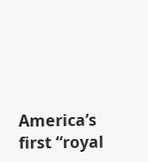America’s first “royal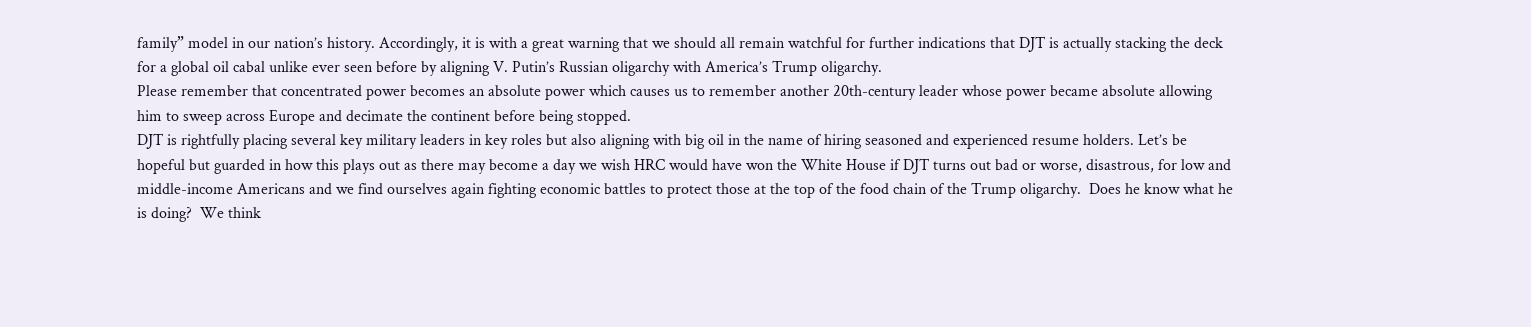family” model in our nation’s history. Accordingly, it is with a great warning that we should all remain watchful for further indications that DJT is actually stacking the deck for a global oil cabal unlike ever seen before by aligning V. Putin’s Russian oligarchy with America’s Trump oligarchy.
Please remember that concentrated power becomes an absolute power which causes us to remember another 20th-century leader whose power became absolute allowing him to sweep across Europe and decimate the continent before being stopped.
DJT is rightfully placing several key military leaders in key roles but also aligning with big oil in the name of hiring seasoned and experienced resume holders. Let’s be hopeful but guarded in how this plays out as there may become a day we wish HRC would have won the White House if DJT turns out bad or worse, disastrous, for low and middle-income Americans and we find ourselves again fighting economic battles to protect those at the top of the food chain of the Trump oligarchy.  Does he know what he is doing?  We think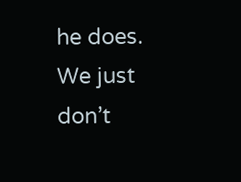he does.  We just don’t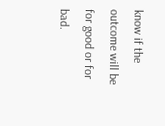know if the outcome will be for good or for bad.